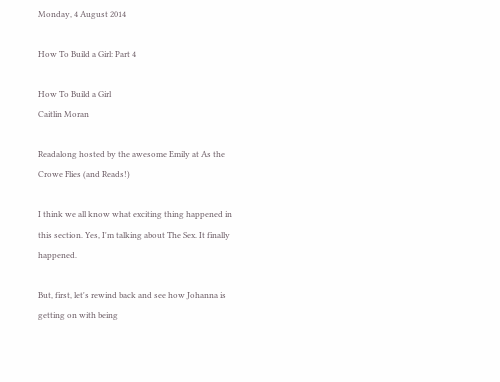Monday, 4 August 2014

How To Build a Girl: Part 4

How To Build a Girl
Caitlin Moran

Readalong hosted by the awesome Emily at As the Crowe Flies (and Reads!)

I think we all know what exciting thing happened in this section. Yes, I'm talking about The Sex. It finally happened.

But, first, let's rewind back and see how Johanna is getting on with being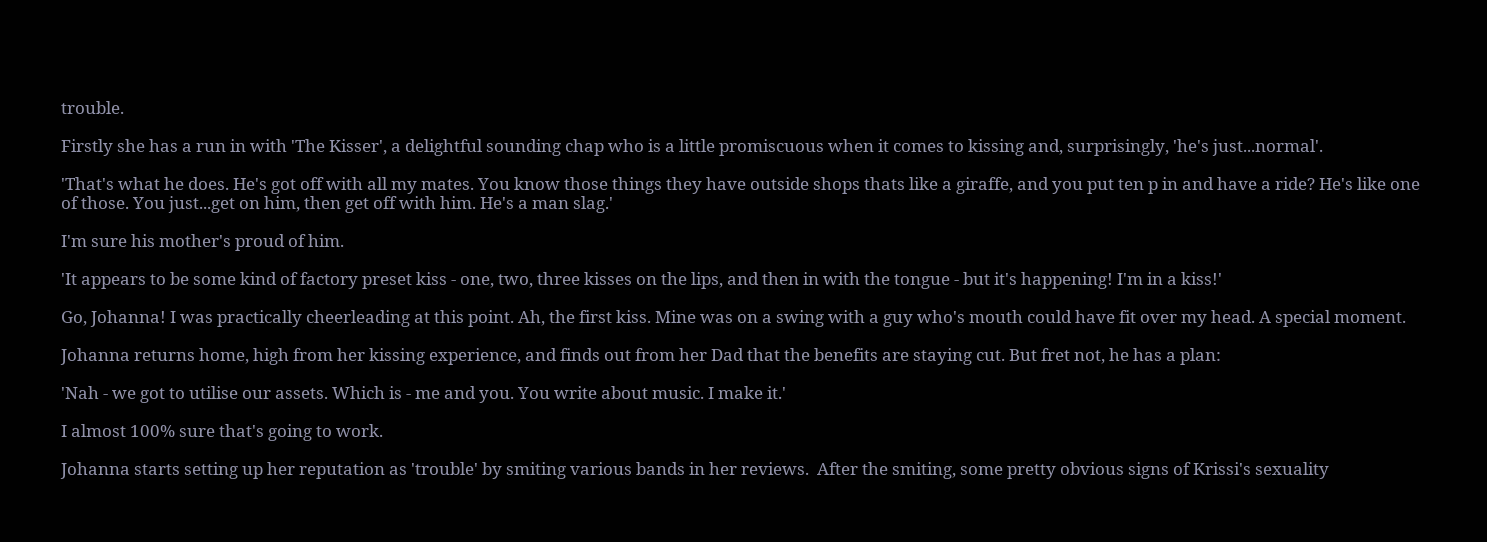trouble.

Firstly she has a run in with 'The Kisser', a delightful sounding chap who is a little promiscuous when it comes to kissing and, surprisingly, 'he's just...normal'.

'That's what he does. He's got off with all my mates. You know those things they have outside shops thats like a giraffe, and you put ten p in and have a ride? He's like one of those. You just...get on him, then get off with him. He's a man slag.'

I'm sure his mother's proud of him.

'It appears to be some kind of factory preset kiss - one, two, three kisses on the lips, and then in with the tongue - but it's happening! I'm in a kiss!'

Go, Johanna! I was practically cheerleading at this point. Ah, the first kiss. Mine was on a swing with a guy who's mouth could have fit over my head. A special moment.

Johanna returns home, high from her kissing experience, and finds out from her Dad that the benefits are staying cut. But fret not, he has a plan:

'Nah - we got to utilise our assets. Which is - me and you. You write about music. I make it.'

I almost 100% sure that's going to work.

Johanna starts setting up her reputation as 'trouble' by smiting various bands in her reviews.  After the smiting, some pretty obvious signs of Krissi's sexuality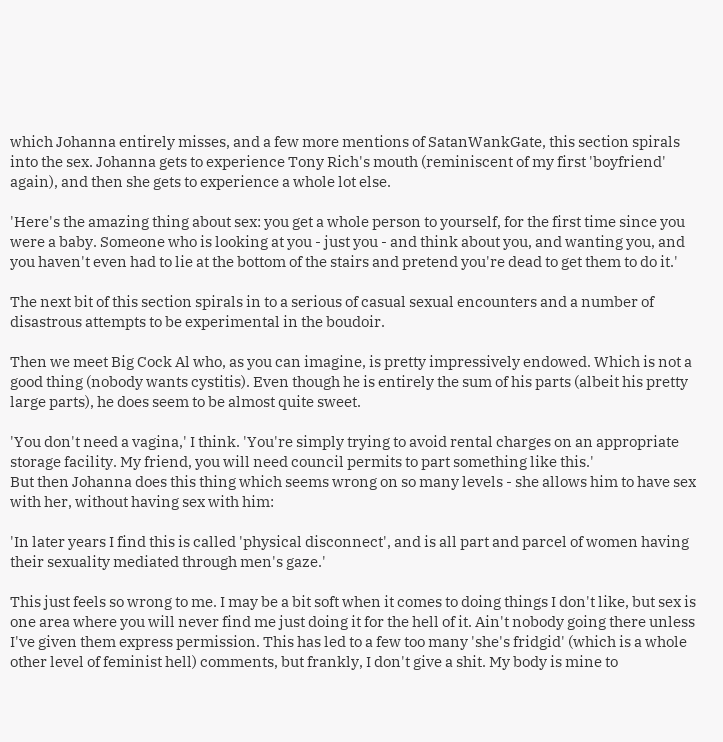which Johanna entirely misses, and a few more mentions of SatanWankGate, this section spirals into the sex. Johanna gets to experience Tony Rich's mouth (reminiscent of my first 'boyfriend' again), and then she gets to experience a whole lot else.

'Here's the amazing thing about sex: you get a whole person to yourself, for the first time since you were a baby. Someone who is looking at you - just you - and think about you, and wanting you, and you haven't even had to lie at the bottom of the stairs and pretend you're dead to get them to do it.'

The next bit of this section spirals in to a serious of casual sexual encounters and a number of disastrous attempts to be experimental in the boudoir.

Then we meet Big Cock Al who, as you can imagine, is pretty impressively endowed. Which is not a good thing (nobody wants cystitis). Even though he is entirely the sum of his parts (albeit his pretty large parts), he does seem to be almost quite sweet.

'You don't need a vagina,' I think. 'You're simply trying to avoid rental charges on an appropriate storage facility. My friend, you will need council permits to part something like this.'
But then Johanna does this thing which seems wrong on so many levels - she allows him to have sex with her, without having sex with him:

'In later years I find this is called 'physical disconnect', and is all part and parcel of women having their sexuality mediated through men's gaze.'

This just feels so wrong to me. I may be a bit soft when it comes to doing things I don't like, but sex is one area where you will never find me just doing it for the hell of it. Ain't nobody going there unless I've given them express permission. This has led to a few too many 'she's fridgid' (which is a whole other level of feminist hell) comments, but frankly, I don't give a shit. My body is mine to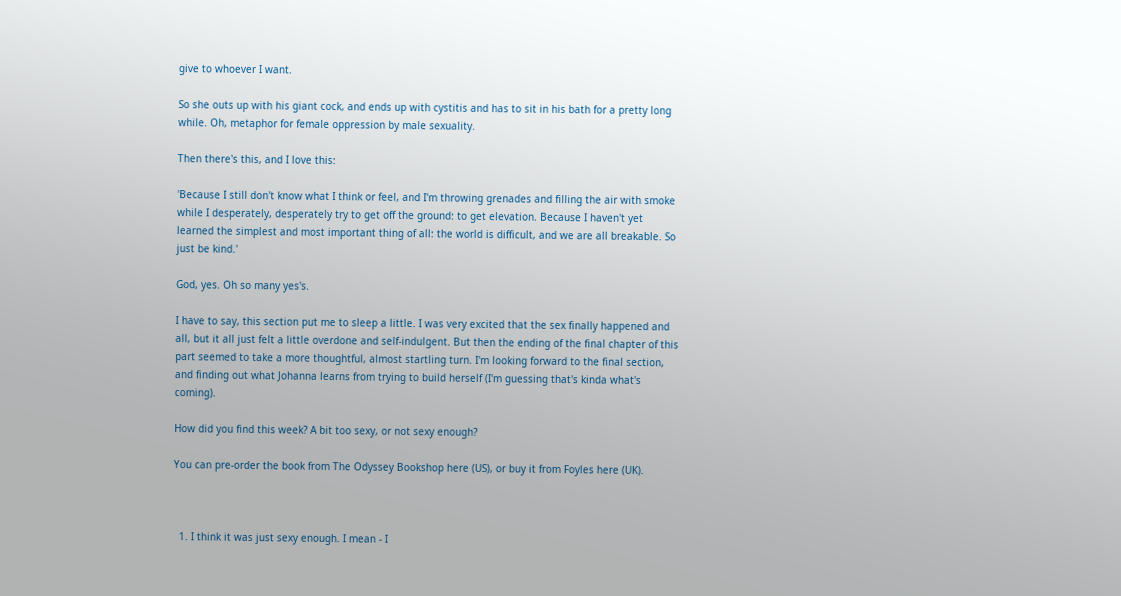give to whoever I want.

So she outs up with his giant cock, and ends up with cystitis and has to sit in his bath for a pretty long while. Oh, metaphor for female oppression by male sexuality.

Then there's this, and I love this:

'Because I still don't know what I think or feel, and I'm throwing grenades and filling the air with smoke while I desperately, desperately try to get off the ground: to get elevation. Because I haven't yet learned the simplest and most important thing of all: the world is difficult, and we are all breakable. So just be kind.'

God, yes. Oh so many yes's.

I have to say, this section put me to sleep a little. I was very excited that the sex finally happened and all, but it all just felt a little overdone and self-indulgent. But then the ending of the final chapter of this part seemed to take a more thoughtful, almost startling turn. I'm looking forward to the final section, and finding out what Johanna learns from trying to build herself (I'm guessing that's kinda what's coming).

How did you find this week? A bit too sexy, or not sexy enough?

You can pre-order the book from The Odyssey Bookshop here (US), or buy it from Foyles here (UK).



  1. I think it was just sexy enough. I mean - I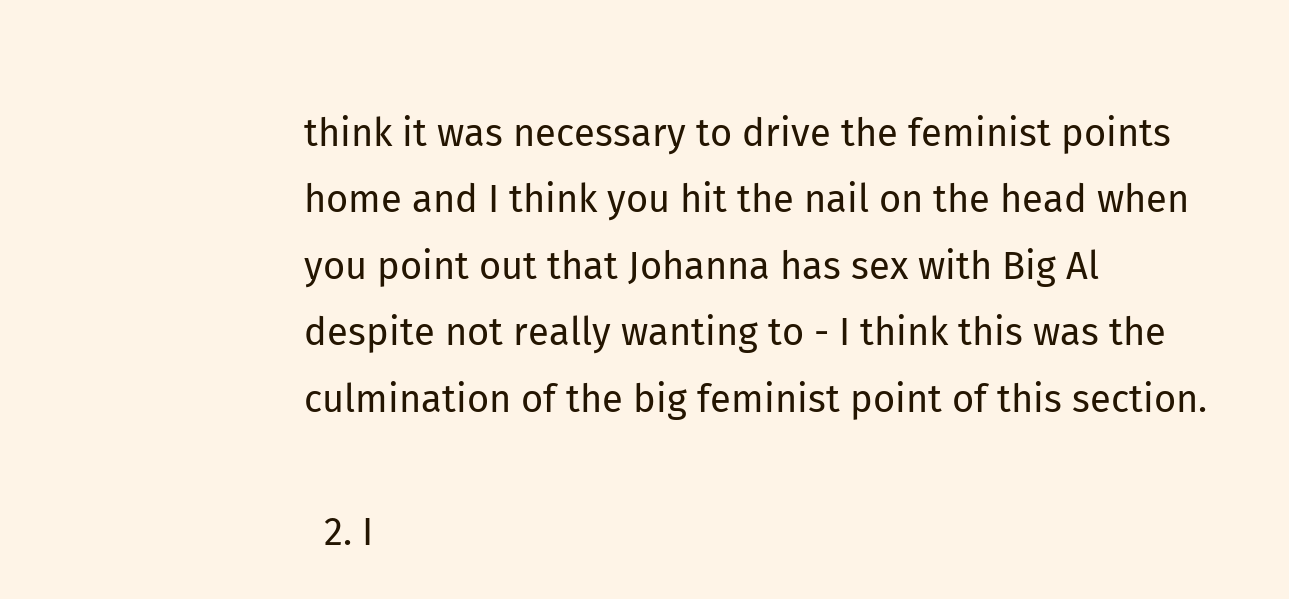think it was necessary to drive the feminist points home and I think you hit the nail on the head when you point out that Johanna has sex with Big Al despite not really wanting to - I think this was the culmination of the big feminist point of this section.

  2. I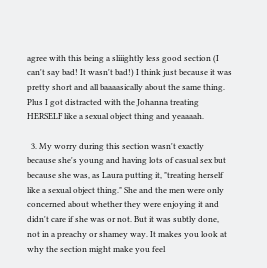agree with this being a sliiightly less good section (I can't say bad! It wasn't bad!) I think just because it was pretty short and all baaaasically about the same thing. Plus I got distracted with the Johanna treating HERSELF like a sexual object thing and yeaaaah.

  3. My worry during this section wasn't exactly because she's young and having lots of casual sex but because she was, as Laura putting it, "treating herself like a sexual object thing." She and the men were only concerned about whether they were enjoying it and didn't care if she was or not. But it was subtly done, not in a preachy or shamey way. It makes you look at why the section might make you feel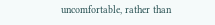uncomfortable, rather than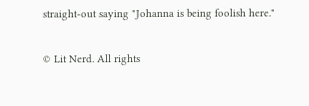straight-out saying "Johanna is being foolish here."


© Lit Nerd. All rights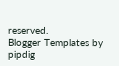reserved.
Blogger Templates by pipdig